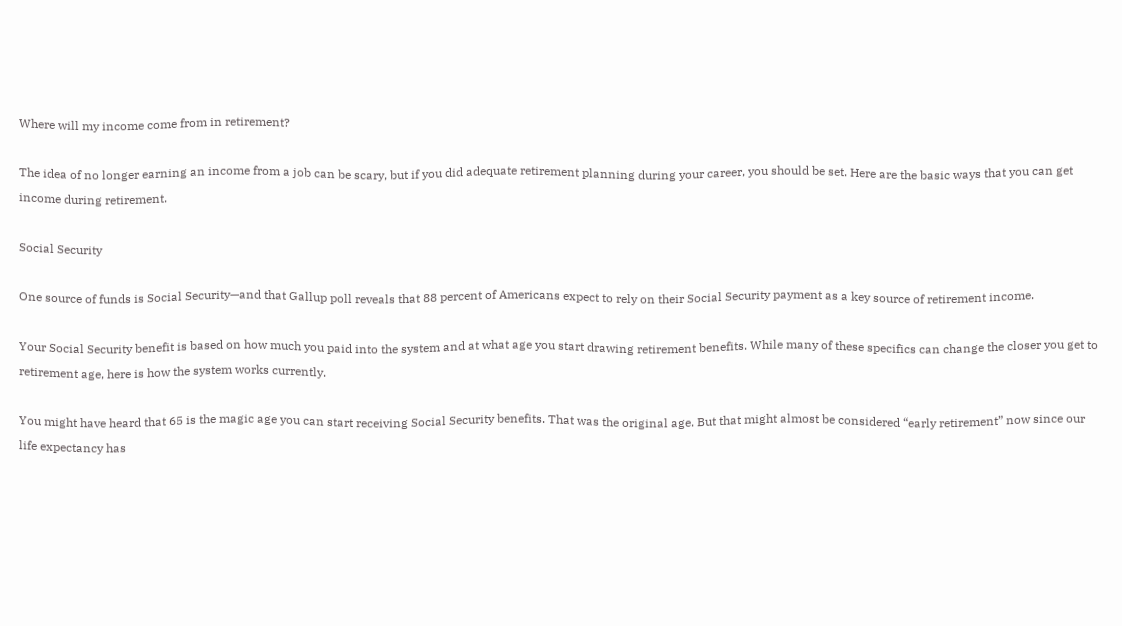Where will my income come from in retirement?

The idea of no longer earning an income from a job can be scary, but if you did adequate retirement planning during your career, you should be set. Here are the basic ways that you can get income during retirement.

Social Security

One source of funds is Social Security—and that Gallup poll reveals that 88 percent of Americans expect to rely on their Social Security payment as a key source of retirement income.

Your Social Security benefit is based on how much you paid into the system and at what age you start drawing retirement benefits. While many of these specifics can change the closer you get to retirement age, here is how the system works currently.

You might have heard that 65 is the magic age you can start receiving Social Security benefits. That was the original age. But that might almost be considered “early retirement” now since our life expectancy has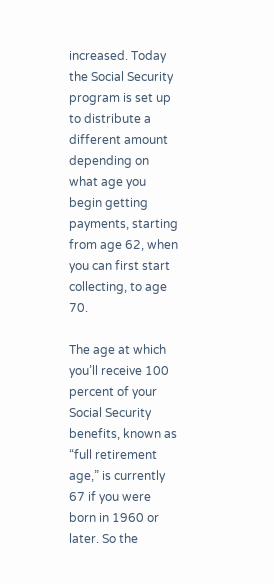increased. Today the Social Security program is set up to distribute a different amount depending on what age you begin getting payments, starting from age 62, when you can first start collecting, to age 70.

The age at which you’ll receive 100 percent of your Social Security benefits, known as “full retirement age,” is currently 67 if you were born in 1960 or later. So the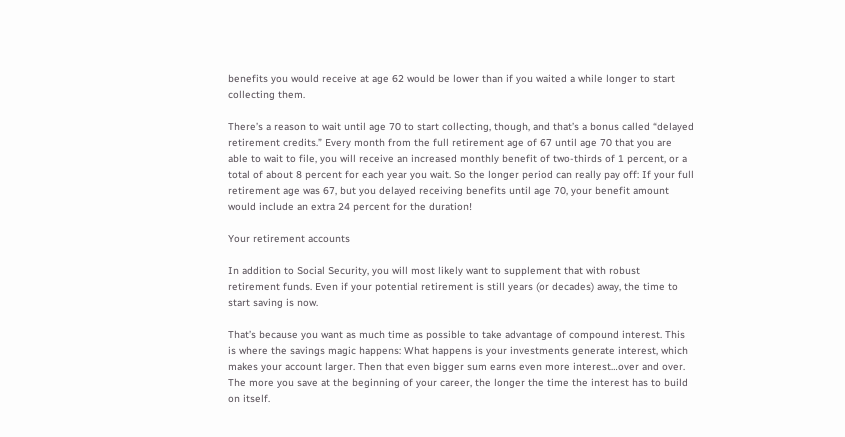benefits you would receive at age 62 would be lower than if you waited a while longer to start collecting them.

There’s a reason to wait until age 70 to start collecting, though, and that’s a bonus called “delayed retirement credits.” Every month from the full retirement age of 67 until age 70 that you are able to wait to file, you will receive an increased monthly benefit of two-thirds of 1 percent, or a total of about 8 percent for each year you wait. So the longer period can really pay off: If your full retirement age was 67, but you delayed receiving benefits until age 70, your benefit amount would include an extra 24 percent for the duration!

Your retirement accounts

In addition to Social Security, you will most likely want to supplement that with robust retirement funds. Even if your potential retirement is still years (or decades) away, the time to start saving is now.

That’s because you want as much time as possible to take advantage of compound interest. This is where the savings magic happens: What happens is your investments generate interest, which makes your account larger. Then that even bigger sum earns even more interest…over and over. The more you save at the beginning of your career, the longer the time the interest has to build on itself.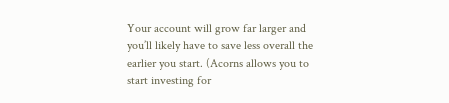Your account will grow far larger and you’ll likely have to save less overall the earlier you start. (Acorns allows you to start investing for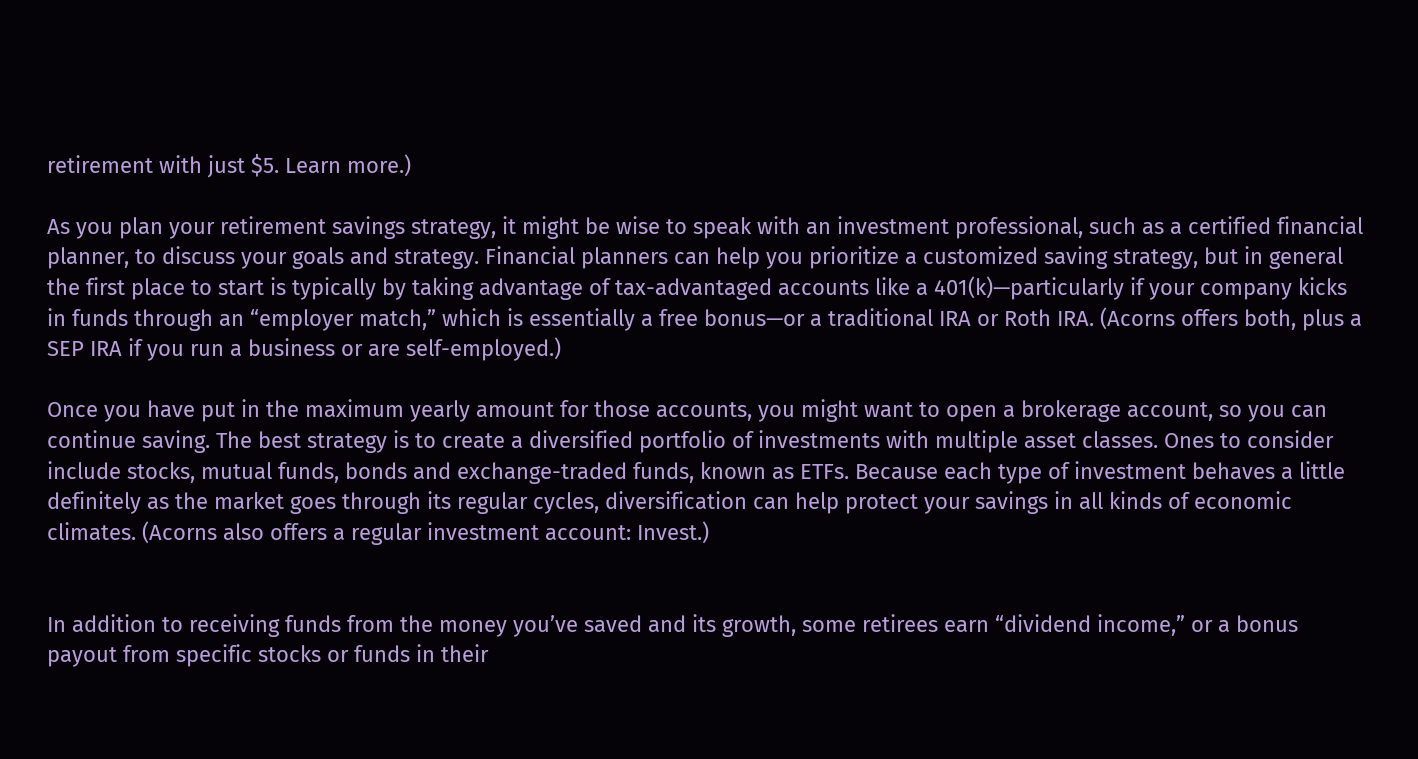retirement with just $5. Learn more.)

As you plan your retirement savings strategy, it might be wise to speak with an investment professional, such as a certified financial planner, to discuss your goals and strategy. Financial planners can help you prioritize a customized saving strategy, but in general the first place to start is typically by taking advantage of tax-advantaged accounts like a 401(k)—particularly if your company kicks in funds through an “employer match,” which is essentially a free bonus—or a traditional IRA or Roth IRA. (Acorns offers both, plus a SEP IRA if you run a business or are self-employed.)

Once you have put in the maximum yearly amount for those accounts, you might want to open a brokerage account, so you can continue saving. The best strategy is to create a diversified portfolio of investments with multiple asset classes. Ones to consider include stocks, mutual funds, bonds and exchange-traded funds, known as ETFs. Because each type of investment behaves a little definitely as the market goes through its regular cycles, diversification can help protect your savings in all kinds of economic climates. (Acorns also offers a regular investment account: Invest.)


In addition to receiving funds from the money you’ve saved and its growth, some retirees earn “dividend income,” or a bonus payout from specific stocks or funds in their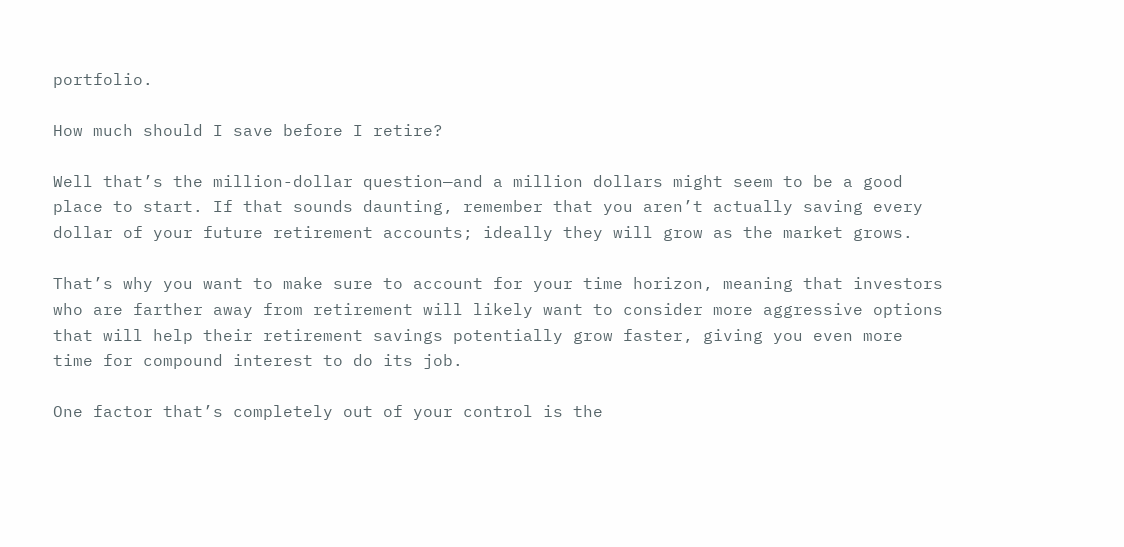portfolio.

How much should I save before I retire?

Well that’s the million-dollar question—and a million dollars might seem to be a good place to start. If that sounds daunting, remember that you aren’t actually saving every dollar of your future retirement accounts; ideally they will grow as the market grows.

That’s why you want to make sure to account for your time horizon, meaning that investors who are farther away from retirement will likely want to consider more aggressive options that will help their retirement savings potentially grow faster, giving you even more time for compound interest to do its job.

One factor that’s completely out of your control is the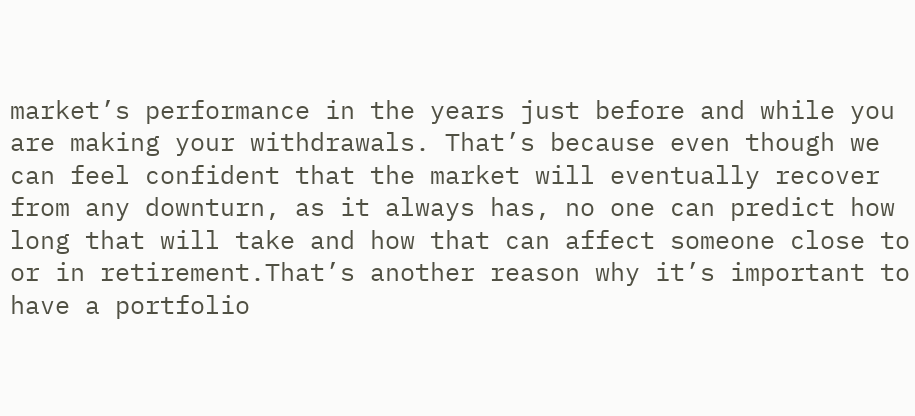market’s performance in the years just before and while you are making your withdrawals. That’s because even though we can feel confident that the market will eventually recover from any downturn, as it always has, no one can predict how long that will take and how that can affect someone close to or in retirement.That’s another reason why it’s important to have a portfolio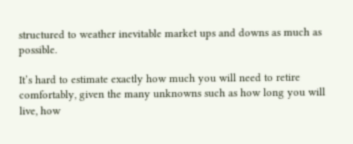structured to weather inevitable market ups and downs as much as possible.

It’s hard to estimate exactly how much you will need to retire comfortably, given the many unknowns such as how long you will live, how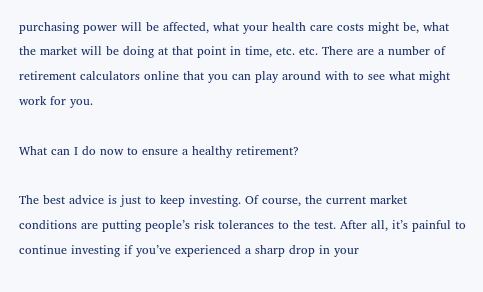purchasing power will be affected, what your health care costs might be, what the market will be doing at that point in time, etc. etc. There are a number of retirement calculators online that you can play around with to see what might work for you.

What can I do now to ensure a healthy retirement?

The best advice is just to keep investing. Of course, the current market conditions are putting people’s risk tolerances to the test. After all, it’s painful to continue investing if you’ve experienced a sharp drop in your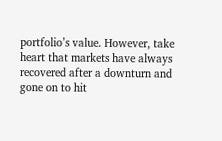portfolio’s value. However, take heart that markets have always recovered after a downturn and gone on to hit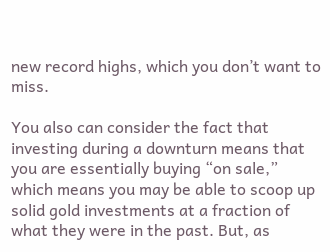new record highs, which you don’t want to miss.

You also can consider the fact that investing during a downturn means that you are essentially buying “on sale,” which means you may be able to scoop up solid gold investments at a fraction of what they were in the past. But, as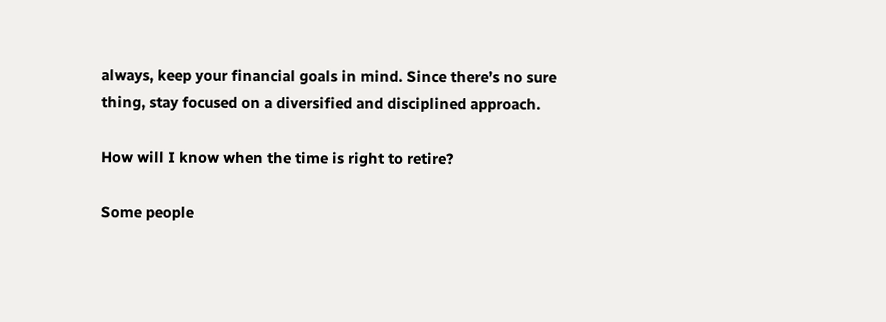always, keep your financial goals in mind. Since there’s no sure thing, stay focused on a diversified and disciplined approach.

How will I know when the time is right to retire?

Some people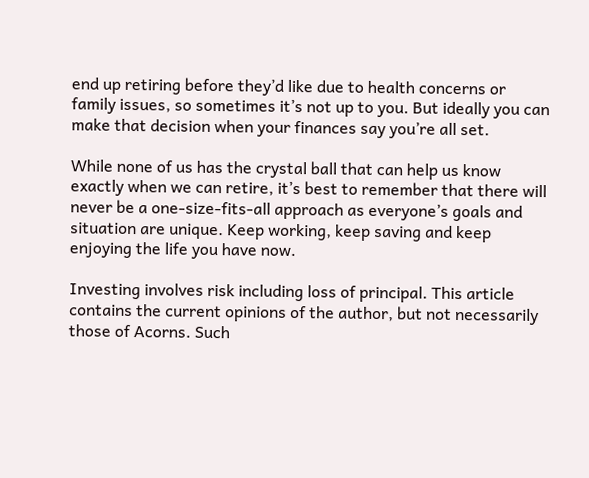end up retiring before they’d like due to health concerns or family issues, so sometimes it’s not up to you. But ideally you can make that decision when your finances say you’re all set.

While none of us has the crystal ball that can help us know exactly when we can retire, it’s best to remember that there will never be a one-size-fits-all approach as everyone’s goals and situation are unique. Keep working, keep saving and keep enjoying the life you have now.

Investing involves risk including loss of principal. This article contains the current opinions of the author, but not necessarily those of Acorns. Such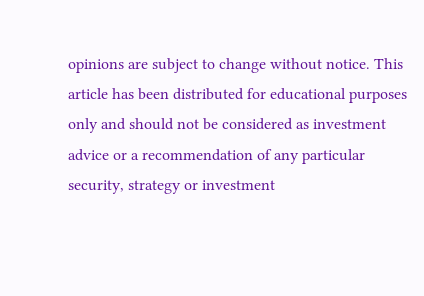opinions are subject to change without notice. This article has been distributed for educational purposes only and should not be considered as investment advice or a recommendation of any particular security, strategy or investment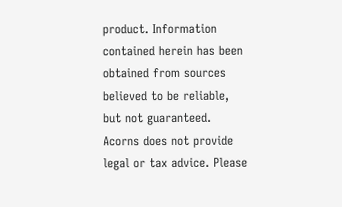product. Information contained herein has been obtained from sources believed to be reliable, but not guaranteed. Acorns does not provide legal or tax advice. Please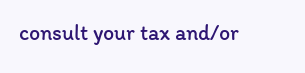consult your tax and/or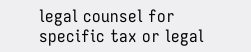legal counsel for specific tax or legal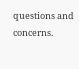questions and concerns.